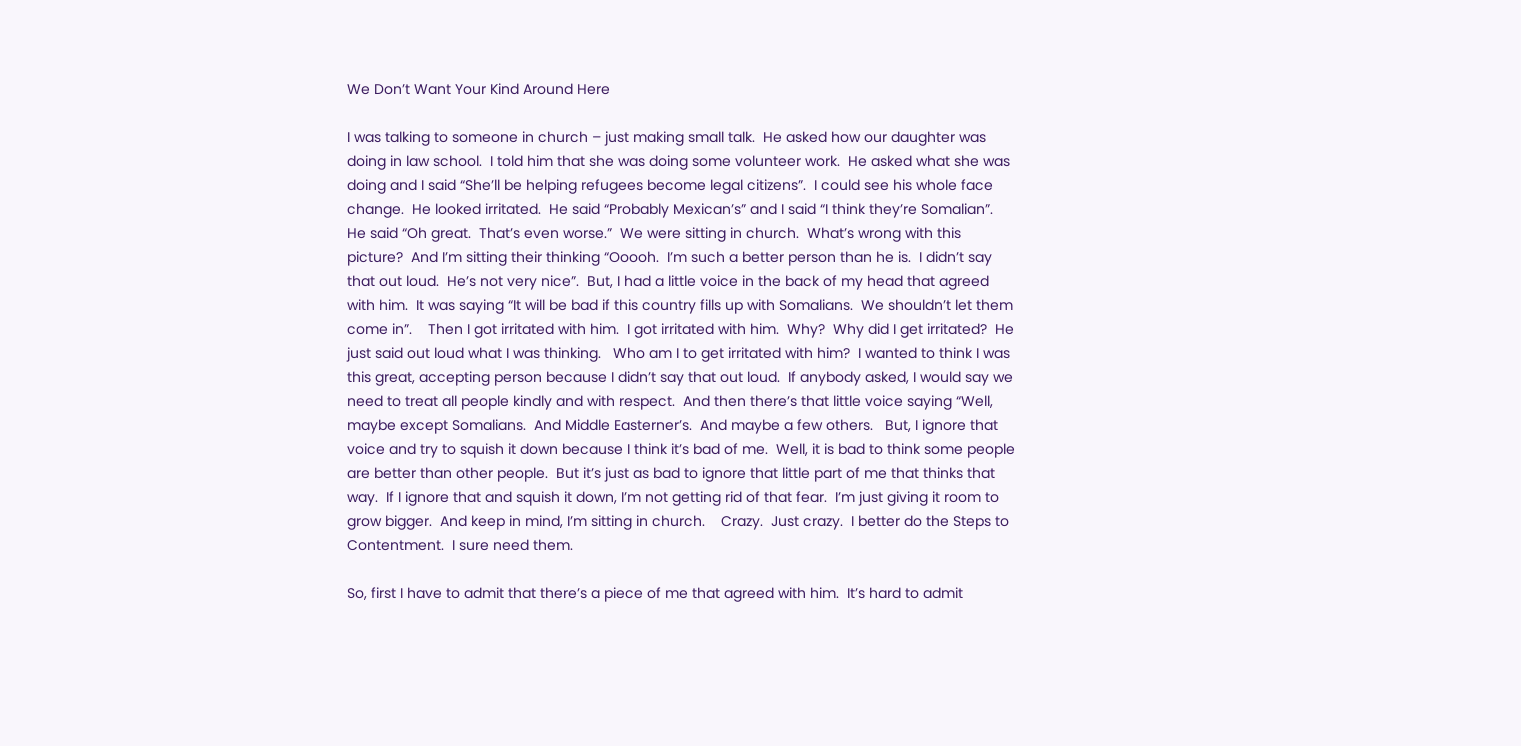We Don’t Want Your Kind Around Here

I was talking to someone in church – just making small talk.  He asked how our daughter was doing in law school.  I told him that she was doing some volunteer work.  He asked what she was doing and I said “She’ll be helping refugees become legal citizens”.  I could see his whole face change.  He looked irritated.  He said “Probably Mexican’s” and I said “I think they’re Somalian”.  He said “Oh great.  That’s even worse.”  We were sitting in church.  What’s wrong with this picture?  And I’m sitting their thinking “Ooooh.  I’m such a better person than he is.  I didn’t say that out loud.  He’s not very nice”.  But, I had a little voice in the back of my head that agreed with him.  It was saying “It will be bad if this country fills up with Somalians.  We shouldn’t let them come in”.    Then I got irritated with him.  I got irritated with him.  Why?  Why did I get irritated?  He just said out loud what I was thinking.   Who am I to get irritated with him?  I wanted to think I was this great, accepting person because I didn’t say that out loud.  If anybody asked, I would say we need to treat all people kindly and with respect.  And then there’s that little voice saying “Well, maybe except Somalians.  And Middle Easterner’s.  And maybe a few others.   But, I ignore that voice and try to squish it down because I think it’s bad of me.  Well, it is bad to think some people are better than other people.  But it’s just as bad to ignore that little part of me that thinks that way.  If I ignore that and squish it down, I’m not getting rid of that fear.  I’m just giving it room to grow bigger.  And keep in mind, I’m sitting in church.    Crazy.  Just crazy.  I better do the Steps to Contentment.  I sure need them.

So, first I have to admit that there’s a piece of me that agreed with him.  It’s hard to admit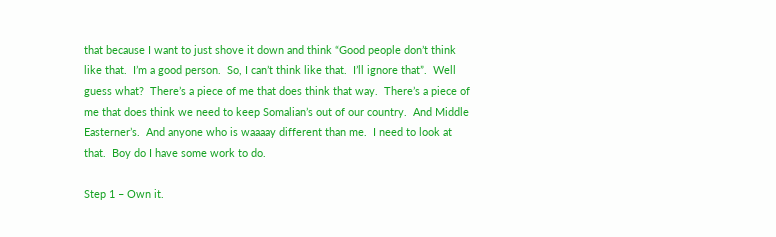that because I want to just shove it down and think “Good people don’t think like that.  I’m a good person.  So, I can’t think like that.  I’ll ignore that”.  Well guess what?  There’s a piece of me that does think that way.  There’s a piece of me that does think we need to keep Somalian’s out of our country.  And Middle Easterner’s.  And anyone who is waaaay different than me.  I need to look at that.  Boy do I have some work to do.

Step 1 – Own it.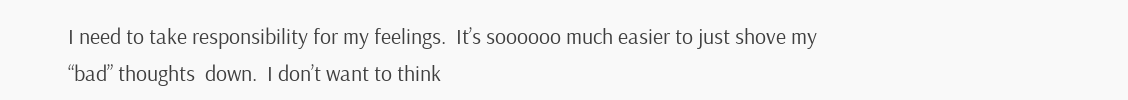I need to take responsibility for my feelings.  It’s soooooo much easier to just shove my “bad” thoughts  down.  I don’t want to think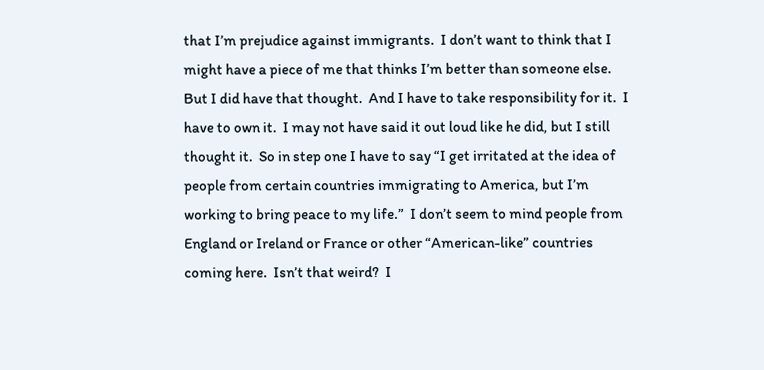that I’m prejudice against immigrants.  I don’t want to think that I might have a piece of me that thinks I’m better than someone else.  But I did have that thought.  And I have to take responsibility for it.  I have to own it.  I may not have said it out loud like he did, but I still thought it.  So in step one I have to say “I get irritated at the idea of people from certain countries immigrating to America, but I’m working to bring peace to my life.”  I don’t seem to mind people from England or Ireland or France or other “American-like” countries coming here.  Isn’t that weird?  I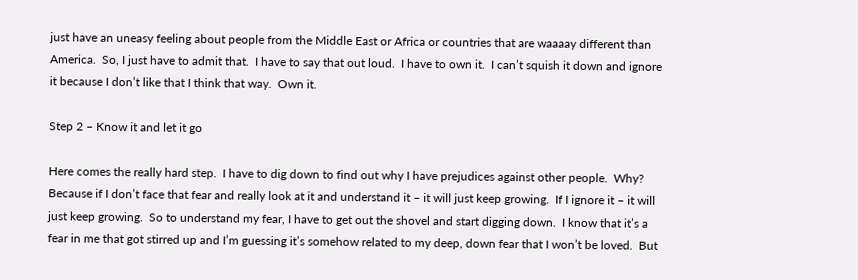just have an uneasy feeling about people from the Middle East or Africa or countries that are waaaay different than America.  So, I just have to admit that.  I have to say that out loud.  I have to own it.  I can’t squish it down and ignore it because I don’t like that I think that way.  Own it.

Step 2 – Know it and let it go

Here comes the really hard step.  I have to dig down to find out why I have prejudices against other people.  Why?  Because if I don’t face that fear and really look at it and understand it – it will just keep growing.  If I ignore it – it will just keep growing.  So to understand my fear, I have to get out the shovel and start digging down.  I know that it’s a fear in me that got stirred up and I’m guessing it’s somehow related to my deep, down fear that I won’t be loved.  But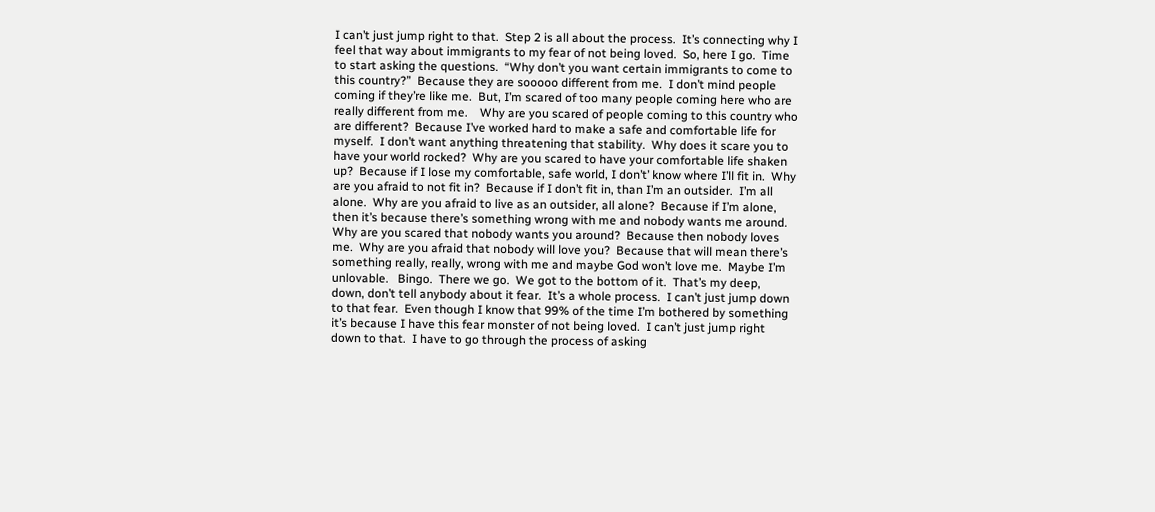I can’t just jump right to that.  Step 2 is all about the process.  It’s connecting why I feel that way about immigrants to my fear of not being loved.  So, here I go.  Time to start asking the questions.  “Why don’t you want certain immigrants to come to this country?”  Because they are sooooo different from me.  I don’t mind people coming if they’re like me.  But, I’m scared of too many people coming here who are really different from me.    Why are you scared of people coming to this country who are different?  Because I’ve worked hard to make a safe and comfortable life for myself.  I don’t want anything threatening that stability.  Why does it scare you to have your world rocked?  Why are you scared to have your comfortable life shaken up?  Because if I lose my comfortable, safe world, I don’t’ know where I’ll fit in.  Why are you afraid to not fit in?  Because if I don’t fit in, than I’m an outsider.  I’m all alone.  Why are you afraid to live as an outsider, all alone?  Because if I’m alone, then it’s because there’s something wrong with me and nobody wants me around.  Why are you scared that nobody wants you around?  Because then nobody loves me.  Why are you afraid that nobody will love you?  Because that will mean there’s something really, really, wrong with me and maybe God won’t love me.  Maybe I’m unlovable.   Bingo.  There we go.  We got to the bottom of it.  That’s my deep, down, don’t tell anybody about it fear.  It’s a whole process.  I can’t just jump down to that fear.  Even though I know that 99% of the time I’m bothered by something it’s because I have this fear monster of not being loved.  I can’t just jump right down to that.  I have to go through the process of asking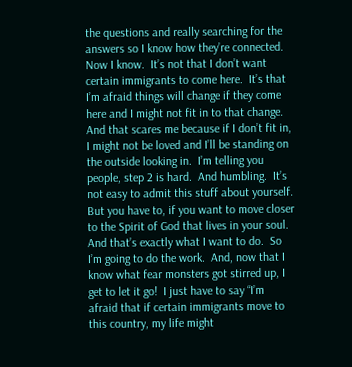the questions and really searching for the answers so I know how they’re connected.  Now I know.  It’s not that I don’t want certain immigrants to come here.  It’s that I’m afraid things will change if they come here and I might not fit in to that change.  And that scares me because if I don’t fit in, I might not be loved and I’ll be standing on the outside looking in.  I’m telling you people, step 2 is hard.  And humbling.  It’s not easy to admit this stuff about yourself.  But you have to, if you want to move closer to the Spirit of God that lives in your soul.  And that’s exactly what I want to do.  So I’m going to do the work.  And, now that I know what fear monsters got stirred up, I get to let it go!  I just have to say “I’m afraid that if certain immigrants move to this country, my life might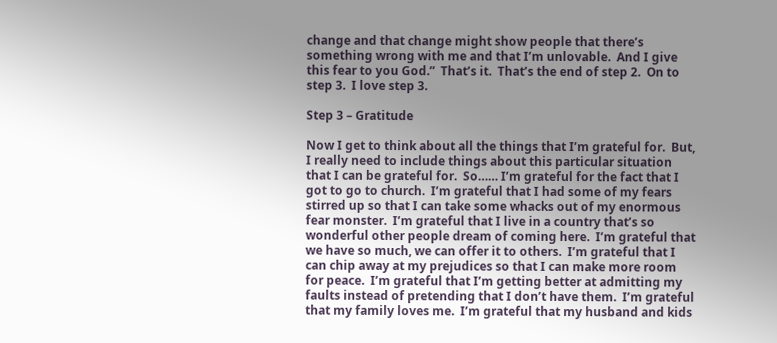change and that change might show people that there’s something wrong with me and that I’m unlovable.  And I give this fear to you God.”  That’s it.  That’s the end of step 2.  On to step 3.  I love step 3.

Step 3 – Gratitude

Now I get to think about all the things that I’m grateful for.  But, I really need to include things about this particular situation that I can be grateful for.  So…… I’m grateful for the fact that I got to go to church.  I’m grateful that I had some of my fears stirred up so that I can take some whacks out of my enormous fear monster.  I’m grateful that I live in a country that’s so wonderful other people dream of coming here.  I’m grateful that we have so much, we can offer it to others.  I’m grateful that I can chip away at my prejudices so that I can make more room for peace.  I’m grateful that I’m getting better at admitting my faults instead of pretending that I don’t have them.  I’m grateful that my family loves me.  I’m grateful that my husband and kids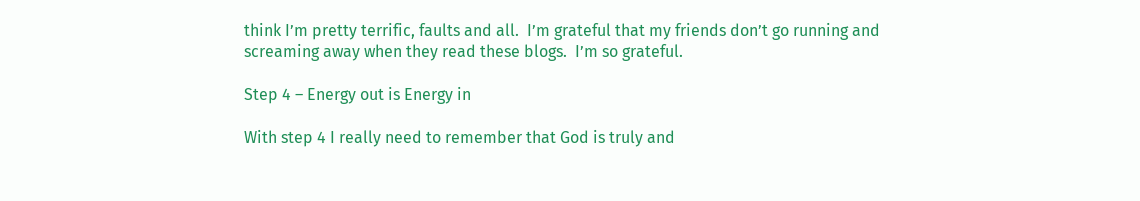think I’m pretty terrific, faults and all.  I’m grateful that my friends don’t go running and screaming away when they read these blogs.  I’m so grateful.

Step 4 – Energy out is Energy in

With step 4 I really need to remember that God is truly and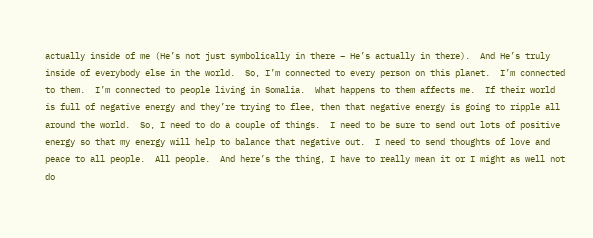actually inside of me (He’s not just symbolically in there – He’s actually in there).  And He’s truly inside of everybody else in the world.  So, I’m connected to every person on this planet.  I’m connected to them.  I’m connected to people living in Somalia.  What happens to them affects me.  If their world is full of negative energy and they’re trying to flee, then that negative energy is going to ripple all around the world.  So, I need to do a couple of things.  I need to be sure to send out lots of positive energy so that my energy will help to balance that negative out.  I need to send thoughts of love and peace to all people.  All people.  And here’s the thing, I have to really mean it or I might as well not do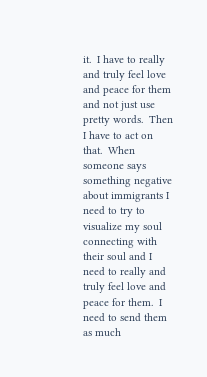it.  I have to really and truly feel love and peace for them and not just use pretty words.  Then I have to act on that.  When someone says something negative about immigrants I need to try to visualize my soul connecting with their soul and I need to really and truly feel love and peace for them.  I need to send them as much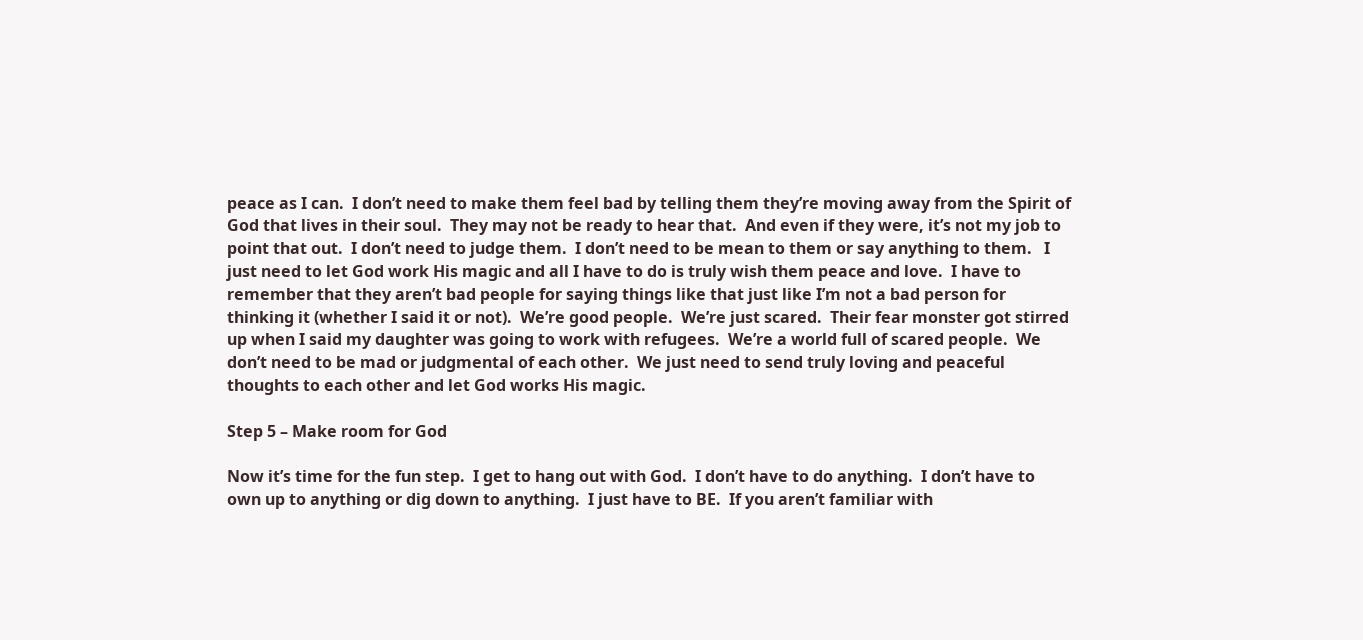peace as I can.  I don’t need to make them feel bad by telling them they’re moving away from the Spirit of God that lives in their soul.  They may not be ready to hear that.  And even if they were, it’s not my job to point that out.  I don’t need to judge them.  I don’t need to be mean to them or say anything to them.   I just need to let God work His magic and all I have to do is truly wish them peace and love.  I have to remember that they aren’t bad people for saying things like that just like I’m not a bad person for thinking it (whether I said it or not).  We’re good people.  We’re just scared.  Their fear monster got stirred up when I said my daughter was going to work with refugees.  We’re a world full of scared people.  We don’t need to be mad or judgmental of each other.  We just need to send truly loving and peaceful thoughts to each other and let God works His magic.

Step 5 – Make room for God

Now it’s time for the fun step.  I get to hang out with God.  I don’t have to do anything.  I don’t have to own up to anything or dig down to anything.  I just have to BE.  If you aren’t familiar with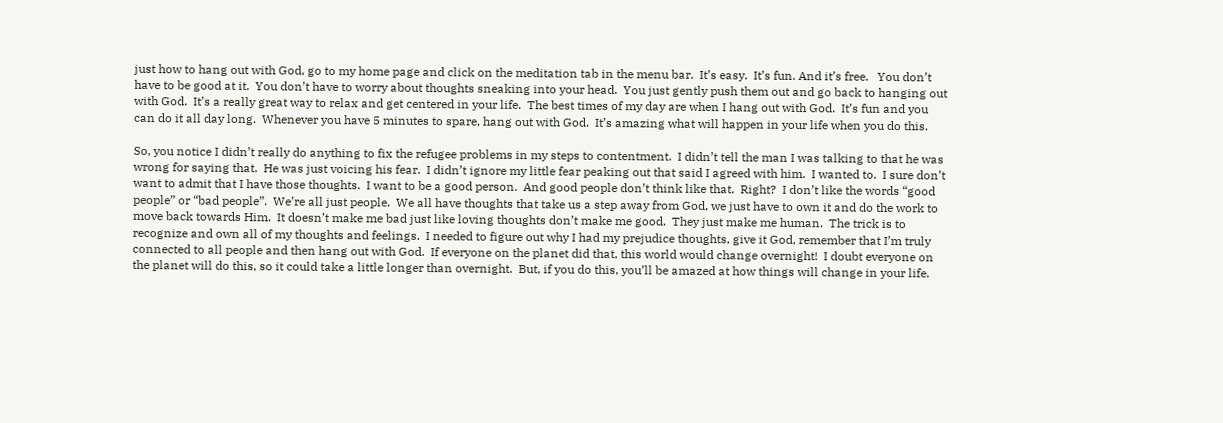just how to hang out with God, go to my home page and click on the meditation tab in the menu bar.  It’s easy.  It’s fun. And it’s free.   You don’t have to be good at it.  You don’t have to worry about thoughts sneaking into your head.  You just gently push them out and go back to hanging out with God.  It’s a really great way to relax and get centered in your life.  The best times of my day are when I hang out with God.  It’s fun and you can do it all day long.  Whenever you have 5 minutes to spare, hang out with God.  It’s amazing what will happen in your life when you do this.

So, you notice I didn’t really do anything to fix the refugee problems in my steps to contentment.  I didn’t tell the man I was talking to that he was wrong for saying that.  He was just voicing his fear.  I didn’t ignore my little fear peaking out that said I agreed with him.  I wanted to.  I sure don’t want to admit that I have those thoughts.  I want to be a good person.  And good people don’t think like that.  Right?  I don’t like the words “good people” or “bad people”.  We’re all just people.  We all have thoughts that take us a step away from God, we just have to own it and do the work to move back towards Him.  It doesn’t make me bad just like loving thoughts don’t make me good.  They just make me human.  The trick is to recognize and own all of my thoughts and feelings.  I needed to figure out why I had my prejudice thoughts, give it God, remember that I’m truly connected to all people and then hang out with God.  If everyone on the planet did that, this world would change overnight!  I doubt everyone on the planet will do this, so it could take a little longer than overnight.  But, if you do this, you’ll be amazed at how things will change in your life.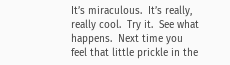It’s miraculous.  It’s really, really cool.  Try it.  See what happens.  Next time you feel that little prickle in the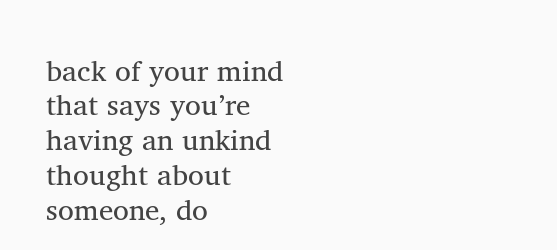back of your mind that says you’re having an unkind thought about someone, do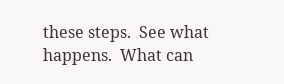these steps.  See what happens.  What can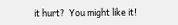it hurt?  You might like it!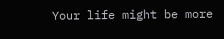Your life might be more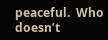peaceful.  Who doesn’t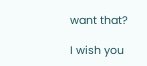want that?

I wish you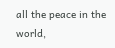all the peace in the world,